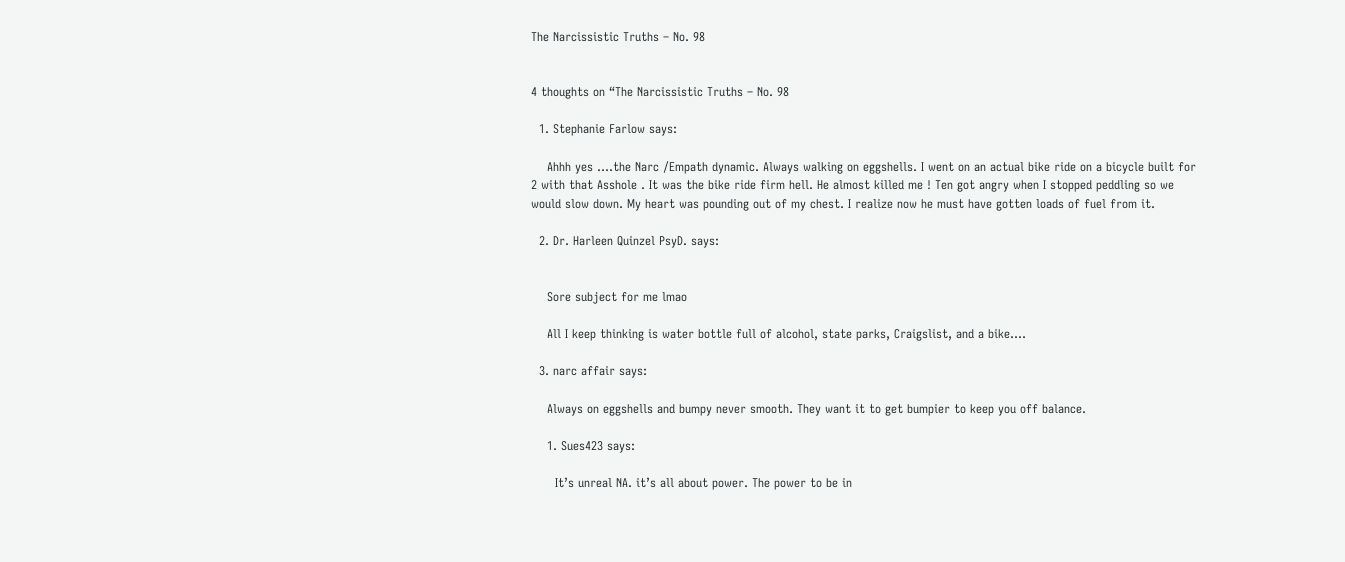The Narcissistic Truths – No. 98


4 thoughts on “The Narcissistic Truths – No. 98

  1. Stephanie Farlow says:

    Ahhh yes ….the Narc /Empath dynamic. Always walking on eggshells. I went on an actual bike ride on a bicycle built for 2 with that Asshole . It was the bike ride firm hell. He almost killed me ! Ten got angry when I stopped peddling so we would slow down. My heart was pounding out of my chest. I realize now he must have gotten loads of fuel from it.

  2. Dr. Harleen Quinzel PsyD. says:


    Sore subject for me lmao

    All I keep thinking is water bottle full of alcohol, state parks, Craigslist, and a bike….

  3. narc affair says:

    Always on eggshells and bumpy never smooth. They want it to get bumpier to keep you off balance.

    1. Sues423 says:

      It’s unreal NA. it’s all about power. The power to be in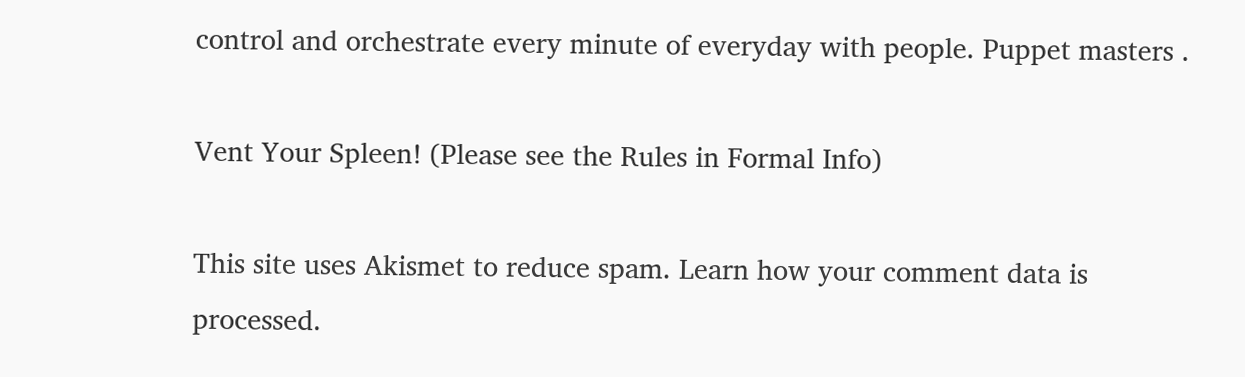control and orchestrate every minute of everyday with people. Puppet masters .

Vent Your Spleen! (Please see the Rules in Formal Info)

This site uses Akismet to reduce spam. Learn how your comment data is processed.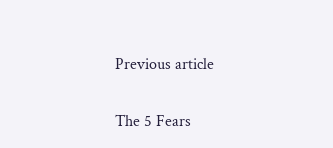Previous article

The 5 Fears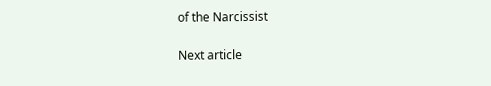of the Narcissist

Next article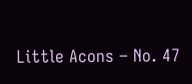Little Acons – No. 47